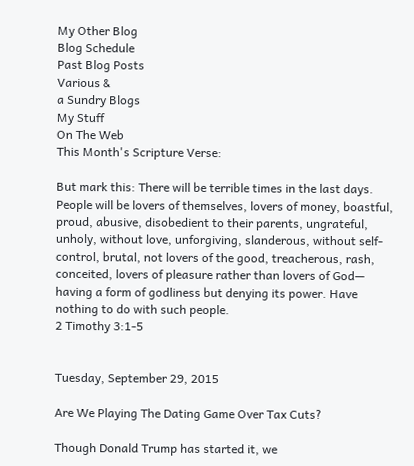My Other Blog
Blog Schedule
Past Blog Posts
Various &
a Sundry Blogs
My Stuff
On The Web
This Month's Scripture Verse:

But mark this: There will be terrible times in the last days. People will be lovers of themselves, lovers of money, boastful, proud, abusive, disobedient to their parents, ungrateful, unholy, without love, unforgiving, slanderous, without self-control, brutal, not lovers of the good, treacherous, rash, conceited, lovers of pleasure rather than lovers of God— having a form of godliness but denying its power. Have nothing to do with such people.
2 Timothy 3:1-5


Tuesday, September 29, 2015

Are We Playing The Dating Game Over Tax Cuts?

Though Donald Trump has started it, we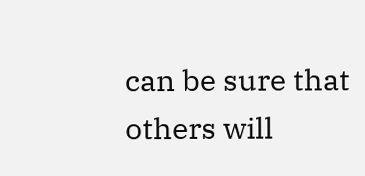can be sure that others will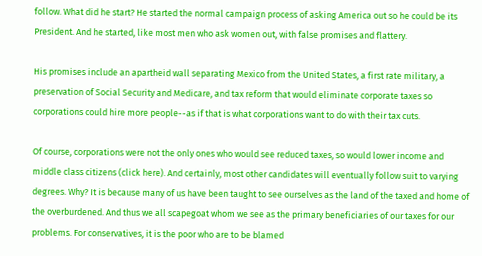follow. What did he start? He started the normal campaign process of asking America out so he could be its President. And he started, like most men who ask women out, with false promises and flattery.

His promises include an apartheid wall separating Mexico from the United States, a first rate military, a preservation of Social Security and Medicare, and tax reform that would eliminate corporate taxes so corporations could hire more people--as if that is what corporations want to do with their tax cuts.

Of course, corporations were not the only ones who would see reduced taxes, so would lower income and middle class citizens (click here). And certainly, most other candidates will eventually follow suit to varying degrees. Why? It is because many of us have been taught to see ourselves as the land of the taxed and home of the overburdened. And thus we all scapegoat whom we see as the primary beneficiaries of our taxes for our problems. For conservatives, it is the poor who are to be blamed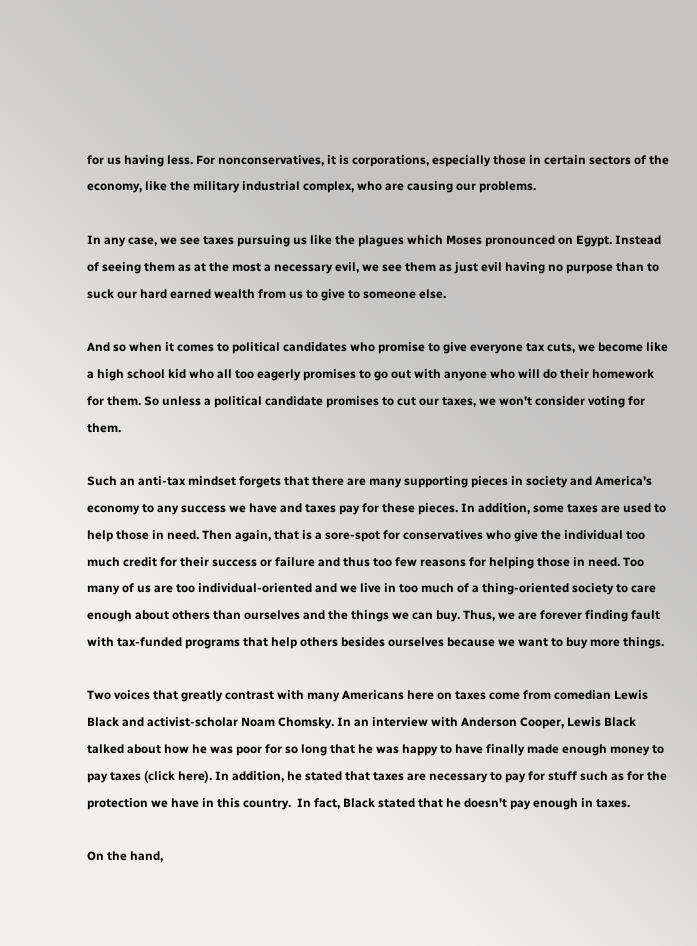for us having less. For nonconservatives, it is corporations, especially those in certain sectors of the economy, like the military industrial complex, who are causing our problems.

In any case, we see taxes pursuing us like the plagues which Moses pronounced on Egypt. Instead of seeing them as at the most a necessary evil, we see them as just evil having no purpose than to suck our hard earned wealth from us to give to someone else.

And so when it comes to political candidates who promise to give everyone tax cuts, we become like a high school kid who all too eagerly promises to go out with anyone who will do their homework for them. So unless a political candidate promises to cut our taxes, we won't consider voting for them.

Such an anti-tax mindset forgets that there are many supporting pieces in society and America's economy to any success we have and taxes pay for these pieces. In addition, some taxes are used to help those in need. Then again, that is a sore-spot for conservatives who give the individual too much credit for their success or failure and thus too few reasons for helping those in need. Too many of us are too individual-oriented and we live in too much of a thing-oriented society to care enough about others than ourselves and the things we can buy. Thus, we are forever finding fault with tax-funded programs that help others besides ourselves because we want to buy more things.

Two voices that greatly contrast with many Americans here on taxes come from comedian Lewis Black and activist-scholar Noam Chomsky. In an interview with Anderson Cooper, Lewis Black talked about how he was poor for so long that he was happy to have finally made enough money to pay taxes (click here). In addition, he stated that taxes are necessary to pay for stuff such as for the protection we have in this country.  In fact, Black stated that he doesn't pay enough in taxes.

On the hand,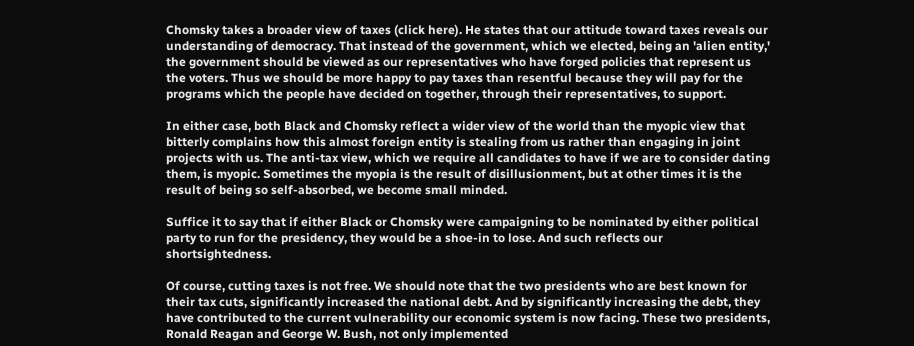Chomsky takes a broader view of taxes (click here). He states that our attitude toward taxes reveals our understanding of democracy. That instead of the government, which we elected, being an 'alien entity,' the government should be viewed as our representatives who have forged policies that represent us the voters. Thus we should be more happy to pay taxes than resentful because they will pay for the programs which the people have decided on together, through their representatives, to support.

In either case, both Black and Chomsky reflect a wider view of the world than the myopic view that bitterly complains how this almost foreign entity is stealing from us rather than engaging in joint projects with us. The anti-tax view, which we require all candidates to have if we are to consider dating them, is myopic. Sometimes the myopia is the result of disillusionment, but at other times it is the result of being so self-absorbed, we become small minded.

Suffice it to say that if either Black or Chomsky were campaigning to be nominated by either political party to run for the presidency, they would be a shoe-in to lose. And such reflects our shortsightedness.

Of course, cutting taxes is not free. We should note that the two presidents who are best known for their tax cuts, significantly increased the national debt. And by significantly increasing the debt, they have contributed to the current vulnerability our economic system is now facing. These two presidents, Ronald Reagan and George W. Bush, not only implemented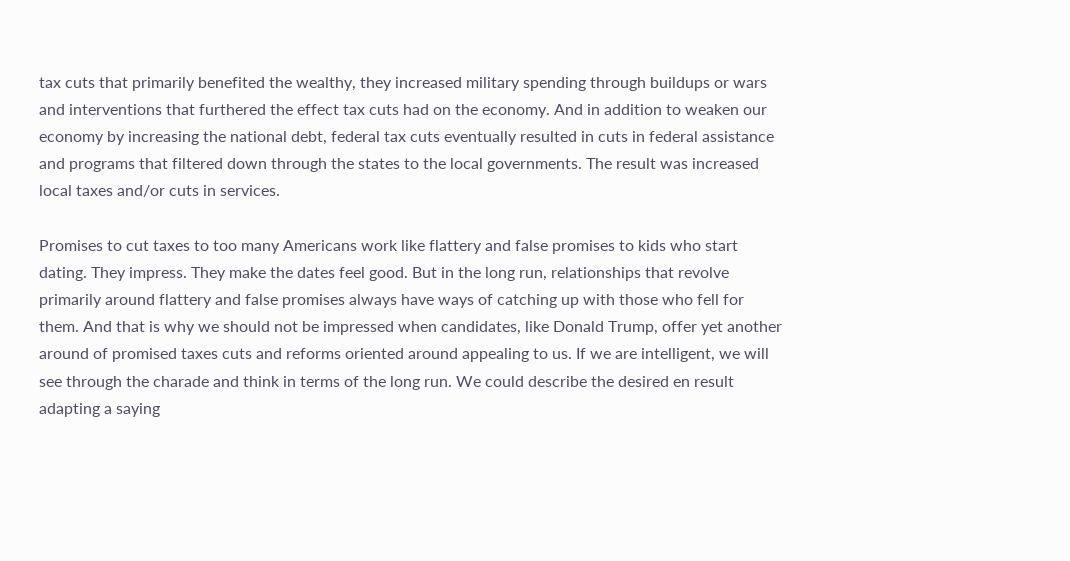tax cuts that primarily benefited the wealthy, they increased military spending through buildups or wars and interventions that furthered the effect tax cuts had on the economy. And in addition to weaken our economy by increasing the national debt, federal tax cuts eventually resulted in cuts in federal assistance and programs that filtered down through the states to the local governments. The result was increased local taxes and/or cuts in services.

Promises to cut taxes to too many Americans work like flattery and false promises to kids who start dating. They impress. They make the dates feel good. But in the long run, relationships that revolve primarily around flattery and false promises always have ways of catching up with those who fell for them. And that is why we should not be impressed when candidates, like Donald Trump, offer yet another around of promised taxes cuts and reforms oriented around appealing to us. If we are intelligent, we will see through the charade and think in terms of the long run. We could describe the desired en result adapting a saying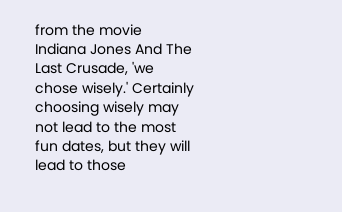from the movie Indiana Jones And The Last Crusade, 'we chose wisely.' Certainly choosing wisely may not lead to the most fun dates, but they will lead to those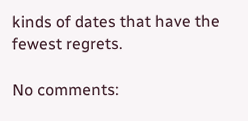kinds of dates that have the fewest regrets.

No comments: